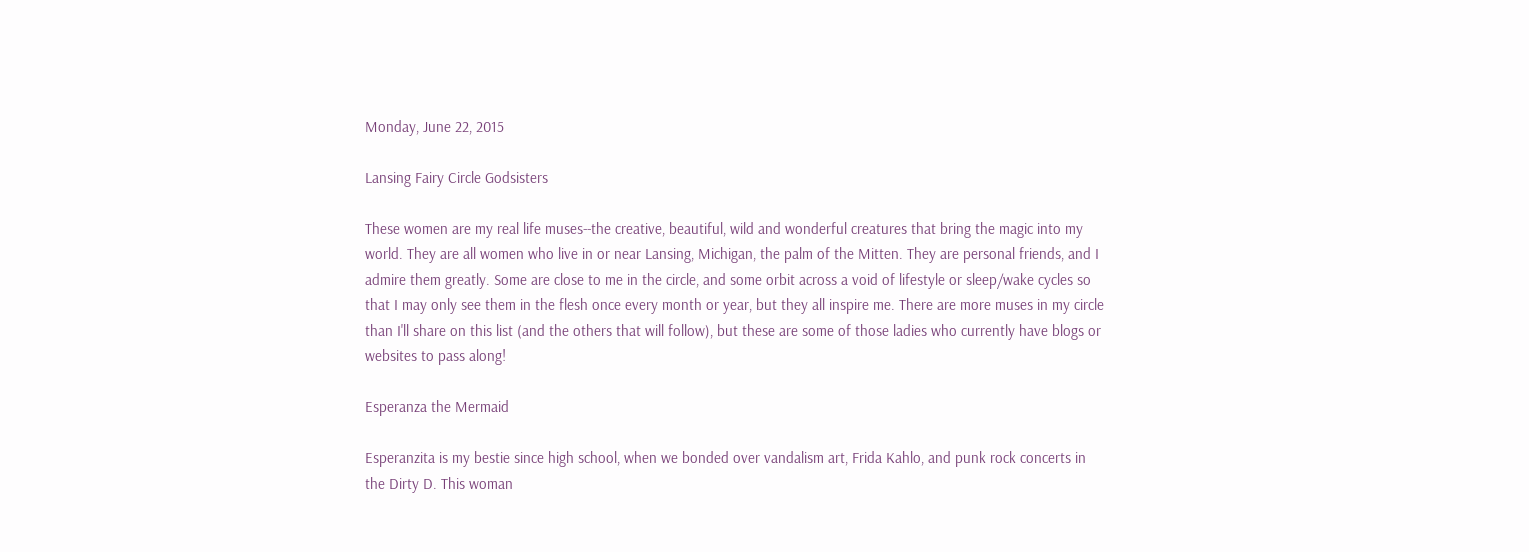Monday, June 22, 2015

Lansing Fairy Circle Godsisters

These women are my real life muses--the creative, beautiful, wild and wonderful creatures that bring the magic into my world. They are all women who live in or near Lansing, Michigan, the palm of the Mitten. They are personal friends, and I admire them greatly. Some are close to me in the circle, and some orbit across a void of lifestyle or sleep/wake cycles so that I may only see them in the flesh once every month or year, but they all inspire me. There are more muses in my circle than I'll share on this list (and the others that will follow), but these are some of those ladies who currently have blogs or websites to pass along!

Esperanza the Mermaid

Esperanzita is my bestie since high school, when we bonded over vandalism art, Frida Kahlo, and punk rock concerts in the Dirty D. This woman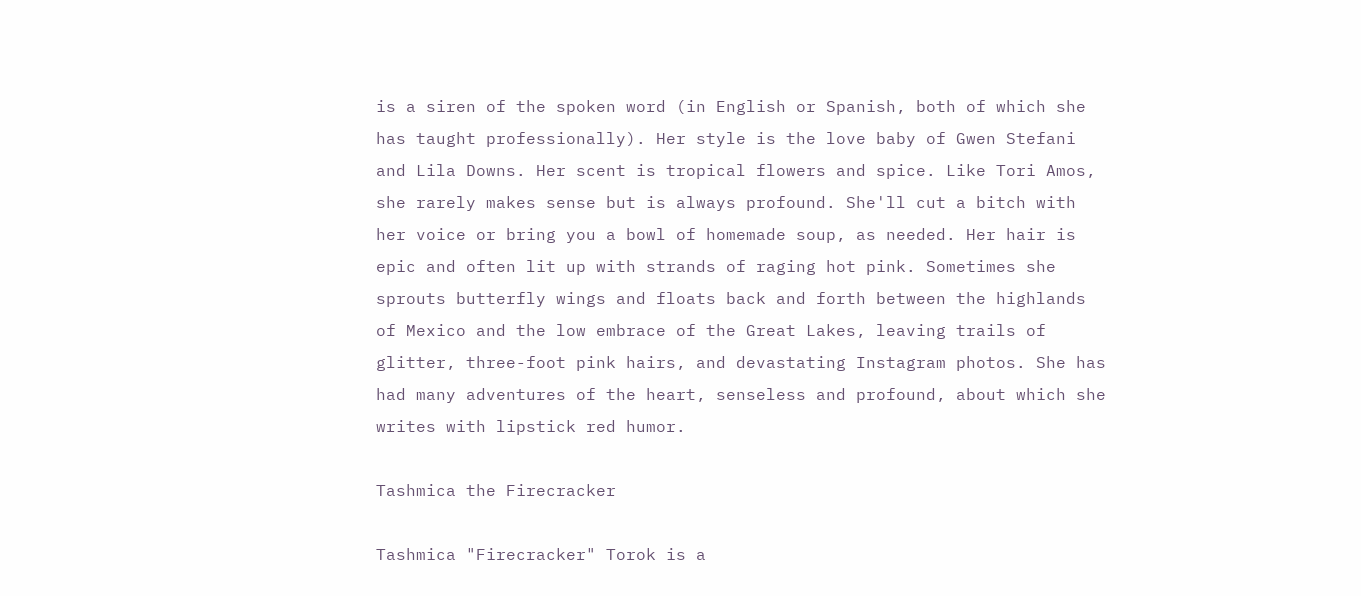is a siren of the spoken word (in English or Spanish, both of which she has taught professionally). Her style is the love baby of Gwen Stefani and Lila Downs. Her scent is tropical flowers and spice. Like Tori Amos, she rarely makes sense but is always profound. She'll cut a bitch with her voice or bring you a bowl of homemade soup, as needed. Her hair is epic and often lit up with strands of raging hot pink. Sometimes she sprouts butterfly wings and floats back and forth between the highlands of Mexico and the low embrace of the Great Lakes, leaving trails of glitter, three-foot pink hairs, and devastating Instagram photos. She has had many adventures of the heart, senseless and profound, about which she writes with lipstick red humor.

Tashmica the Firecracker

Tashmica "Firecracker" Torok is a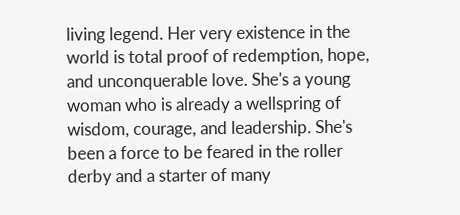living legend. Her very existence in the world is total proof of redemption, hope, and unconquerable love. She's a young woman who is already a wellspring of wisdom, courage, and leadership. She's been a force to be feared in the roller derby and a starter of many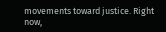movements toward justice. Right now,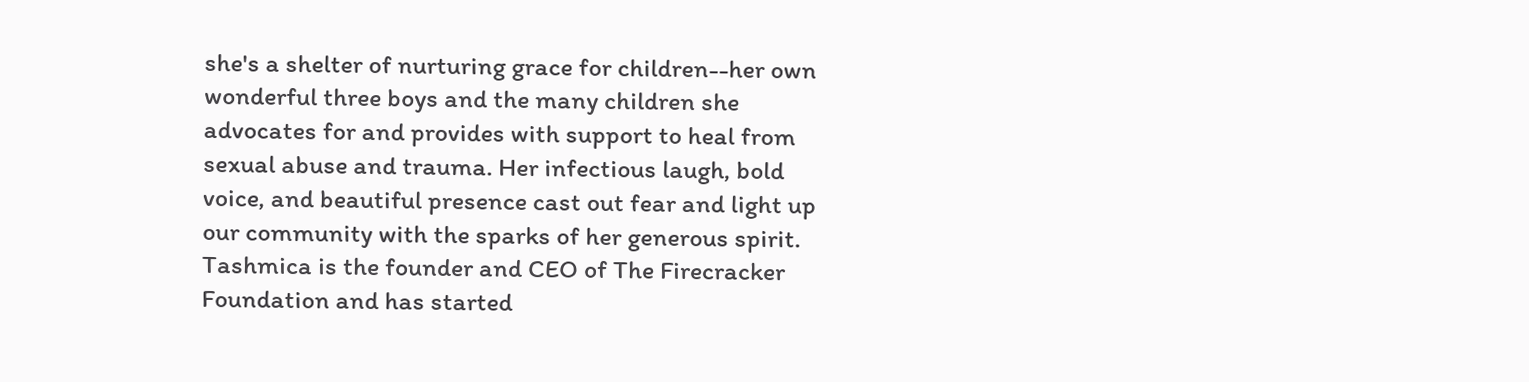she's a shelter of nurturing grace for children--her own wonderful three boys and the many children she advocates for and provides with support to heal from sexual abuse and trauma. Her infectious laugh, bold voice, and beautiful presence cast out fear and light up our community with the sparks of her generous spirit. Tashmica is the founder and CEO of The Firecracker Foundation and has started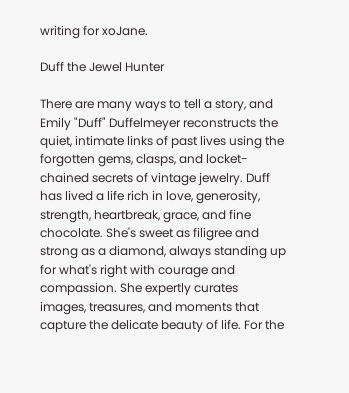writing for xoJane.

Duff the Jewel Hunter

There are many ways to tell a story, and Emily "Duff" Duffelmeyer reconstructs the quiet, intimate links of past lives using the forgotten gems, clasps, and locket-chained secrets of vintage jewelry. Duff has lived a life rich in love, generosity, strength, heartbreak, grace, and fine chocolate. She's sweet as filigree and strong as a diamond, always standing up for what's right with courage and compassion. She expertly curates images, treasures, and moments that capture the delicate beauty of life. For the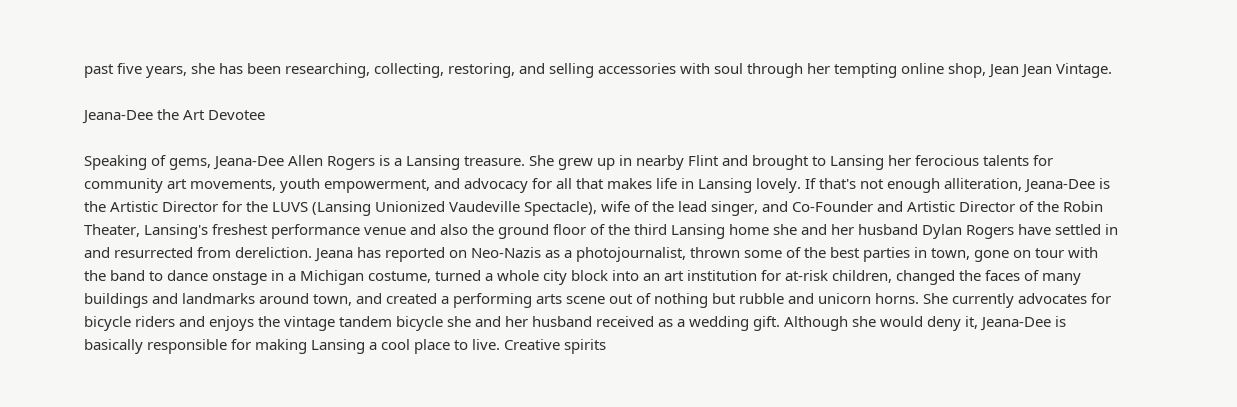past five years, she has been researching, collecting, restoring, and selling accessories with soul through her tempting online shop, Jean Jean Vintage.

Jeana-Dee the Art Devotee

Speaking of gems, Jeana-Dee Allen Rogers is a Lansing treasure. She grew up in nearby Flint and brought to Lansing her ferocious talents for community art movements, youth empowerment, and advocacy for all that makes life in Lansing lovely. If that's not enough alliteration, Jeana-Dee is the Artistic Director for the LUVS (Lansing Unionized Vaudeville Spectacle), wife of the lead singer, and Co-Founder and Artistic Director of the Robin Theater, Lansing's freshest performance venue and also the ground floor of the third Lansing home she and her husband Dylan Rogers have settled in and resurrected from dereliction. Jeana has reported on Neo-Nazis as a photojournalist, thrown some of the best parties in town, gone on tour with the band to dance onstage in a Michigan costume, turned a whole city block into an art institution for at-risk children, changed the faces of many buildings and landmarks around town, and created a performing arts scene out of nothing but rubble and unicorn horns. She currently advocates for bicycle riders and enjoys the vintage tandem bicycle she and her husband received as a wedding gift. Although she would deny it, Jeana-Dee is basically responsible for making Lansing a cool place to live. Creative spirits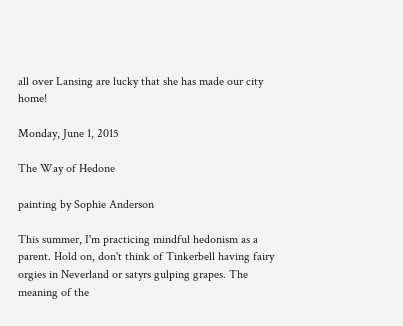all over Lansing are lucky that she has made our city home!

Monday, June 1, 2015

The Way of Hedone

painting by Sophie Anderson

This summer, I'm practicing mindful hedonism as a parent. Hold on, don't think of Tinkerbell having fairy orgies in Neverland or satyrs gulping grapes. The meaning of the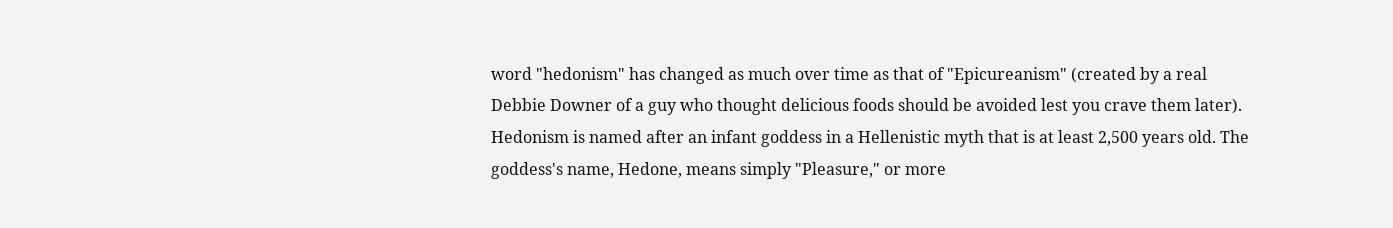word "hedonism" has changed as much over time as that of "Epicureanism" (created by a real Debbie Downer of a guy who thought delicious foods should be avoided lest you crave them later). Hedonism is named after an infant goddess in a Hellenistic myth that is at least 2,500 years old. The goddess's name, Hedone, means simply "Pleasure," or more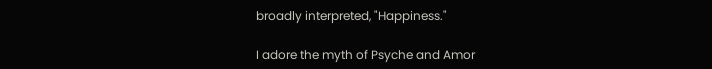broadly interpreted, "Happiness."

I adore the myth of Psyche and Amor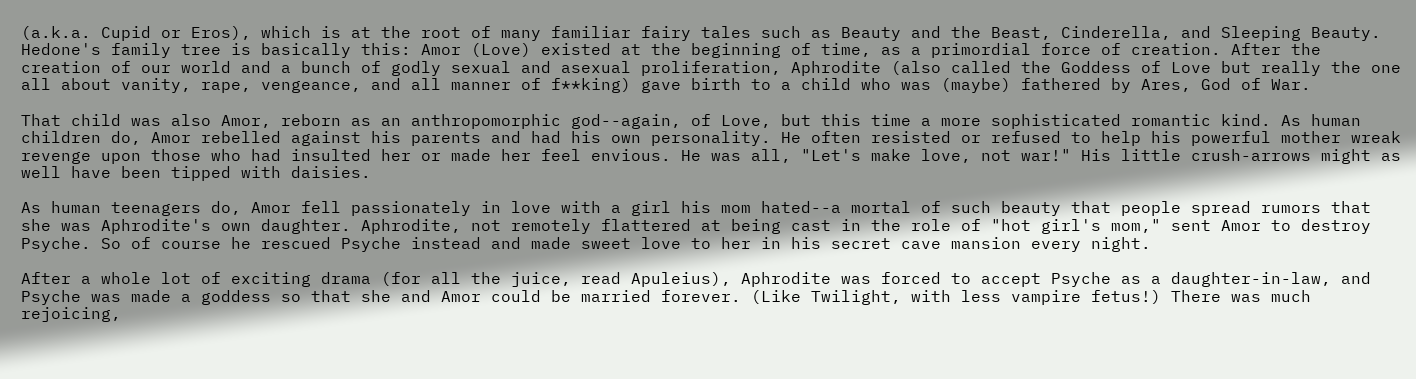(a.k.a. Cupid or Eros), which is at the root of many familiar fairy tales such as Beauty and the Beast, Cinderella, and Sleeping Beauty. Hedone's family tree is basically this: Amor (Love) existed at the beginning of time, as a primordial force of creation. After the creation of our world and a bunch of godly sexual and asexual proliferation, Aphrodite (also called the Goddess of Love but really the one all about vanity, rape, vengeance, and all manner of f**king) gave birth to a child who was (maybe) fathered by Ares, God of War.

That child was also Amor, reborn as an anthropomorphic god--again, of Love, but this time a more sophisticated romantic kind. As human children do, Amor rebelled against his parents and had his own personality. He often resisted or refused to help his powerful mother wreak revenge upon those who had insulted her or made her feel envious. He was all, "Let's make love, not war!" His little crush-arrows might as well have been tipped with daisies.

As human teenagers do, Amor fell passionately in love with a girl his mom hated--a mortal of such beauty that people spread rumors that she was Aphrodite's own daughter. Aphrodite, not remotely flattered at being cast in the role of "hot girl's mom," sent Amor to destroy Psyche. So of course he rescued Psyche instead and made sweet love to her in his secret cave mansion every night.

After a whole lot of exciting drama (for all the juice, read Apuleius), Aphrodite was forced to accept Psyche as a daughter-in-law, and Psyche was made a goddess so that she and Amor could be married forever. (Like Twilight, with less vampire fetus!) There was much rejoicing,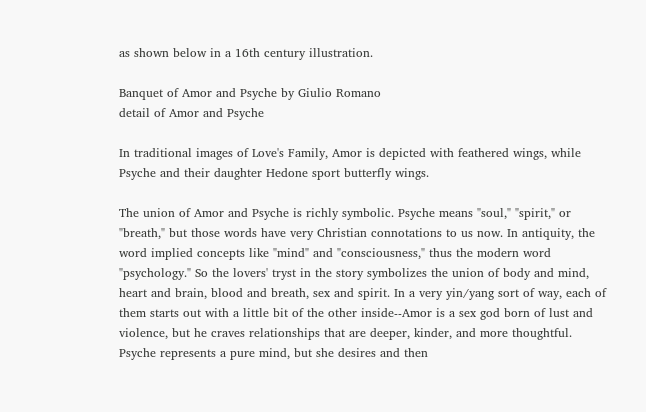as shown below in a 16th century illustration.

Banquet of Amor and Psyche by Giulio Romano
detail of Amor and Psyche

In traditional images of Love's Family, Amor is depicted with feathered wings, while Psyche and their daughter Hedone sport butterfly wings.

The union of Amor and Psyche is richly symbolic. Psyche means "soul," "spirit," or "breath," but those words have very Christian connotations to us now. In antiquity, the word implied concepts like "mind" and "consciousness," thus the modern word "psychology." So the lovers' tryst in the story symbolizes the union of body and mind, heart and brain, blood and breath, sex and spirit. In a very yin/yang sort of way, each of them starts out with a little bit of the other inside--Amor is a sex god born of lust and violence, but he craves relationships that are deeper, kinder, and more thoughtful. Psyche represents a pure mind, but she desires and then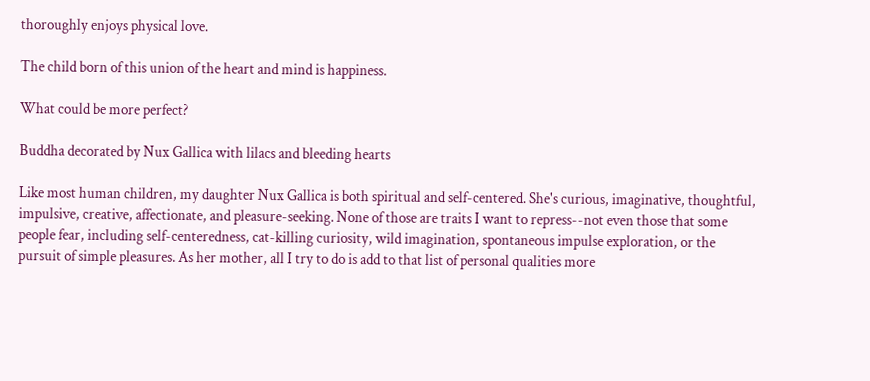thoroughly enjoys physical love.

The child born of this union of the heart and mind is happiness.

What could be more perfect?

Buddha decorated by Nux Gallica with lilacs and bleeding hearts

Like most human children, my daughter Nux Gallica is both spiritual and self-centered. She's curious, imaginative, thoughtful, impulsive, creative, affectionate, and pleasure-seeking. None of those are traits I want to repress--not even those that some people fear, including self-centeredness, cat-killing curiosity, wild imagination, spontaneous impulse exploration, or the pursuit of simple pleasures. As her mother, all I try to do is add to that list of personal qualities more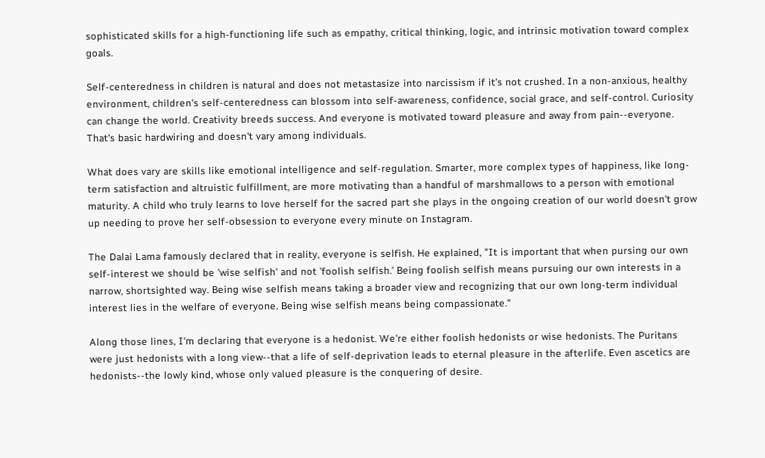sophisticated skills for a high-functioning life such as empathy, critical thinking, logic, and intrinsic motivation toward complex goals.

Self-centeredness in children is natural and does not metastasize into narcissism if it's not crushed. In a non-anxious, healthy environment, children's self-centeredness can blossom into self-awareness, confidence, social grace, and self-control. Curiosity can change the world. Creativity breeds success. And everyone is motivated toward pleasure and away from pain--everyone. That's basic hardwiring and doesn't vary among individuals.

What does vary are skills like emotional intelligence and self-regulation. Smarter, more complex types of happiness, like long-term satisfaction and altruistic fulfillment, are more motivating than a handful of marshmallows to a person with emotional maturity. A child who truly learns to love herself for the sacred part she plays in the ongoing creation of our world doesn't grow up needing to prove her self-obsession to everyone every minute on Instagram.

The Dalai Lama famously declared that in reality, everyone is selfish. He explained, "It is important that when pursing our own self-interest we should be 'wise selfish' and not 'foolish selfish.' Being foolish selfish means pursuing our own interests in a narrow, shortsighted way. Being wise selfish means taking a broader view and recognizing that our own long-term individual interest lies in the welfare of everyone. Being wise selfish means being compassionate."

Along those lines, I'm declaring that everyone is a hedonist. We're either foolish hedonists or wise hedonists. The Puritans were just hedonists with a long view--that a life of self-deprivation leads to eternal pleasure in the afterlife. Even ascetics are hedonists--the lowly kind, whose only valued pleasure is the conquering of desire.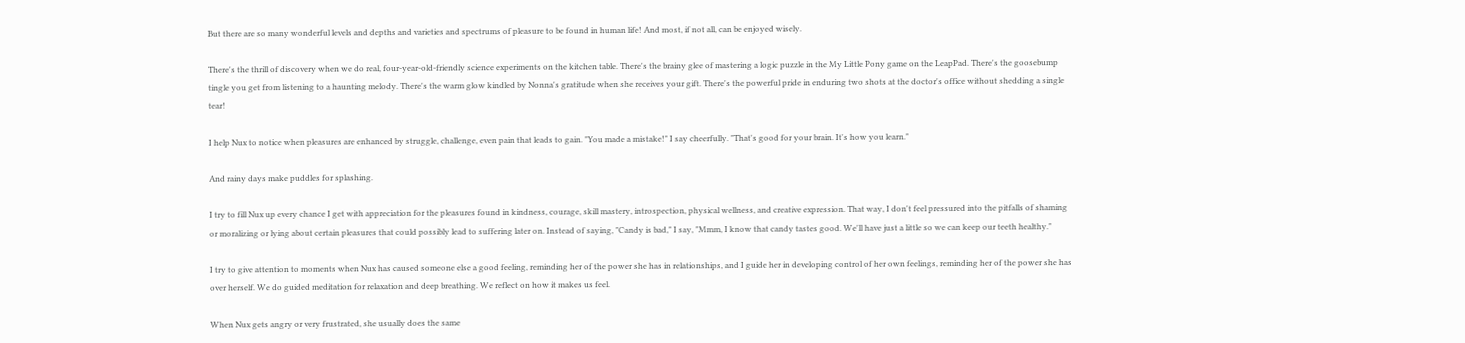But there are so many wonderful levels and depths and varieties and spectrums of pleasure to be found in human life! And most, if not all, can be enjoyed wisely.

There's the thrill of discovery when we do real, four-year-old-friendly science experiments on the kitchen table. There's the brainy glee of mastering a logic puzzle in the My Little Pony game on the LeapPad. There's the goosebump tingle you get from listening to a haunting melody. There's the warm glow kindled by Nonna's gratitude when she receives your gift. There's the powerful pride in enduring two shots at the doctor's office without shedding a single tear!

I help Nux to notice when pleasures are enhanced by struggle, challenge, even pain that leads to gain. "You made a mistake!" I say cheerfully. "That's good for your brain. It's how you learn."

And rainy days make puddles for splashing.

I try to fill Nux up every chance I get with appreciation for the pleasures found in kindness, courage, skill mastery, introspection, physical wellness, and creative expression. That way, I don't feel pressured into the pitfalls of shaming or moralizing or lying about certain pleasures that could possibly lead to suffering later on. Instead of saying, "Candy is bad," I say, "Mmm, I know that candy tastes good. We'll have just a little so we can keep our teeth healthy."

I try to give attention to moments when Nux has caused someone else a good feeling, reminding her of the power she has in relationships, and I guide her in developing control of her own feelings, reminding her of the power she has over herself. We do guided meditation for relaxation and deep breathing. We reflect on how it makes us feel.

When Nux gets angry or very frustrated, she usually does the same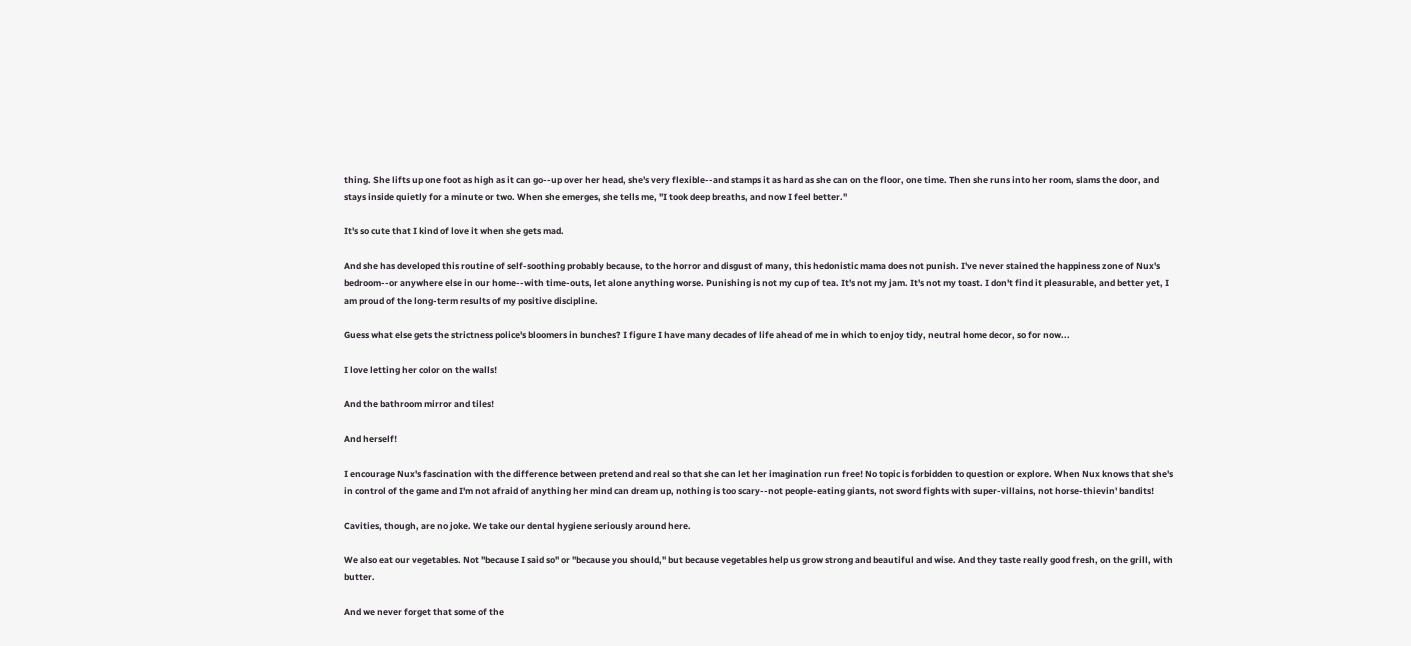thing. She lifts up one foot as high as it can go--up over her head, she's very flexible--and stamps it as hard as she can on the floor, one time. Then she runs into her room, slams the door, and stays inside quietly for a minute or two. When she emerges, she tells me, "I took deep breaths, and now I feel better."

It's so cute that I kind of love it when she gets mad.

And she has developed this routine of self-soothing probably because, to the horror and disgust of many, this hedonistic mama does not punish. I've never stained the happiness zone of Nux's bedroom--or anywhere else in our home--with time-outs, let alone anything worse. Punishing is not my cup of tea. It's not my jam. It's not my toast. I don't find it pleasurable, and better yet, I am proud of the long-term results of my positive discipline.

Guess what else gets the strictness police's bloomers in bunches? I figure I have many decades of life ahead of me in which to enjoy tidy, neutral home decor, so for now...

I love letting her color on the walls!

And the bathroom mirror and tiles!

And herself!

I encourage Nux's fascination with the difference between pretend and real so that she can let her imagination run free! No topic is forbidden to question or explore. When Nux knows that she's in control of the game and I'm not afraid of anything her mind can dream up, nothing is too scary--not people-eating giants, not sword fights with super-villains, not horse-thievin' bandits!

Cavities, though, are no joke. We take our dental hygiene seriously around here.

We also eat our vegetables. Not "because I said so" or "because you should," but because vegetables help us grow strong and beautiful and wise. And they taste really good fresh, on the grill, with butter.

And we never forget that some of the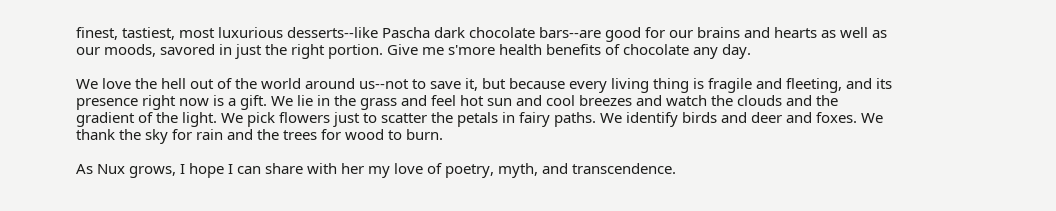finest, tastiest, most luxurious desserts--like Pascha dark chocolate bars--are good for our brains and hearts as well as our moods, savored in just the right portion. Give me s'more health benefits of chocolate any day.

We love the hell out of the world around us--not to save it, but because every living thing is fragile and fleeting, and its presence right now is a gift. We lie in the grass and feel hot sun and cool breezes and watch the clouds and the gradient of the light. We pick flowers just to scatter the petals in fairy paths. We identify birds and deer and foxes. We thank the sky for rain and the trees for wood to burn.

As Nux grows, I hope I can share with her my love of poetry, myth, and transcendence.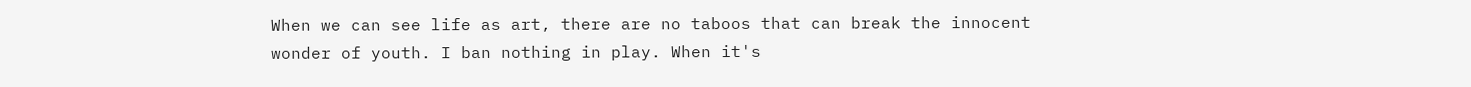When we can see life as art, there are no taboos that can break the innocent wonder of youth. I ban nothing in play. When it's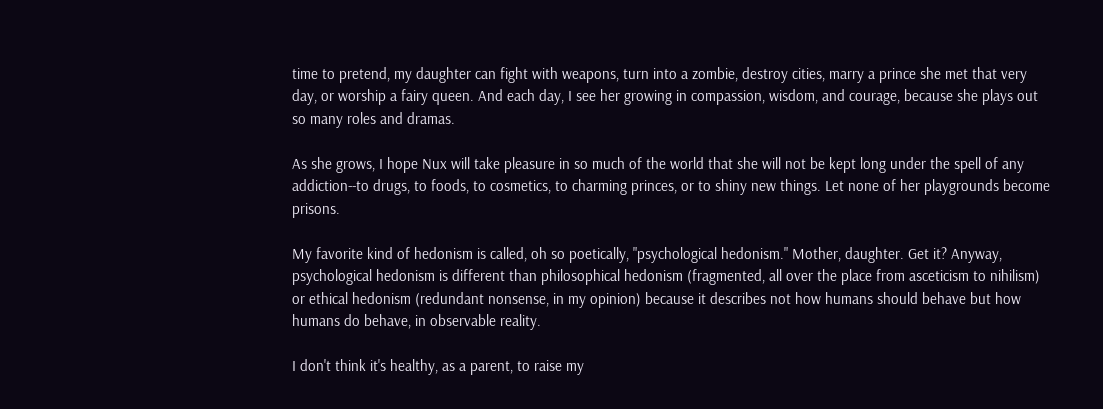time to pretend, my daughter can fight with weapons, turn into a zombie, destroy cities, marry a prince she met that very day, or worship a fairy queen. And each day, I see her growing in compassion, wisdom, and courage, because she plays out so many roles and dramas.

As she grows, I hope Nux will take pleasure in so much of the world that she will not be kept long under the spell of any addiction--to drugs, to foods, to cosmetics, to charming princes, or to shiny new things. Let none of her playgrounds become prisons.

My favorite kind of hedonism is called, oh so poetically, "psychological hedonism." Mother, daughter. Get it? Anyway, psychological hedonism is different than philosophical hedonism (fragmented, all over the place from asceticism to nihilism) or ethical hedonism (redundant nonsense, in my opinion) because it describes not how humans should behave but how humans do behave, in observable reality.

I don't think it's healthy, as a parent, to raise my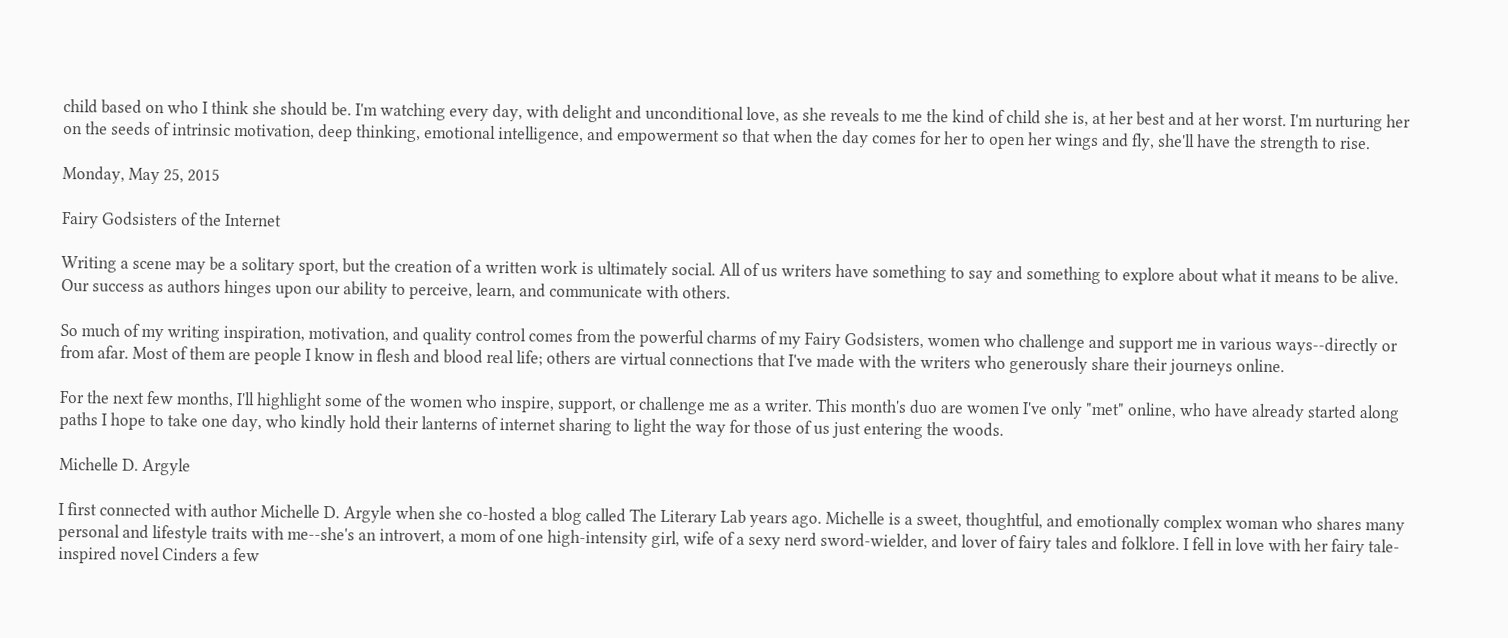child based on who I think she should be. I'm watching every day, with delight and unconditional love, as she reveals to me the kind of child she is, at her best and at her worst. I'm nurturing her on the seeds of intrinsic motivation, deep thinking, emotional intelligence, and empowerment so that when the day comes for her to open her wings and fly, she'll have the strength to rise.

Monday, May 25, 2015

Fairy Godsisters of the Internet

Writing a scene may be a solitary sport, but the creation of a written work is ultimately social. All of us writers have something to say and something to explore about what it means to be alive. Our success as authors hinges upon our ability to perceive, learn, and communicate with others.

So much of my writing inspiration, motivation, and quality control comes from the powerful charms of my Fairy Godsisters, women who challenge and support me in various ways--directly or from afar. Most of them are people I know in flesh and blood real life; others are virtual connections that I've made with the writers who generously share their journeys online.

For the next few months, I'll highlight some of the women who inspire, support, or challenge me as a writer. This month's duo are women I've only "met" online, who have already started along paths I hope to take one day, who kindly hold their lanterns of internet sharing to light the way for those of us just entering the woods.

Michelle D. Argyle

I first connected with author Michelle D. Argyle when she co-hosted a blog called The Literary Lab years ago. Michelle is a sweet, thoughtful, and emotionally complex woman who shares many personal and lifestyle traits with me--she's an introvert, a mom of one high-intensity girl, wife of a sexy nerd sword-wielder, and lover of fairy tales and folklore. I fell in love with her fairy tale-inspired novel Cinders a few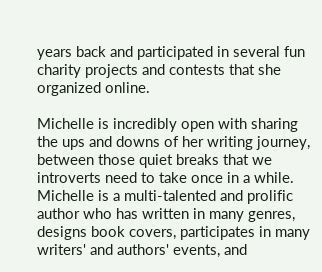years back and participated in several fun charity projects and contests that she organized online.

Michelle is incredibly open with sharing the ups and downs of her writing journey, between those quiet breaks that we introverts need to take once in a while. Michelle is a multi-talented and prolific author who has written in many genres, designs book covers, participates in many writers' and authors' events, and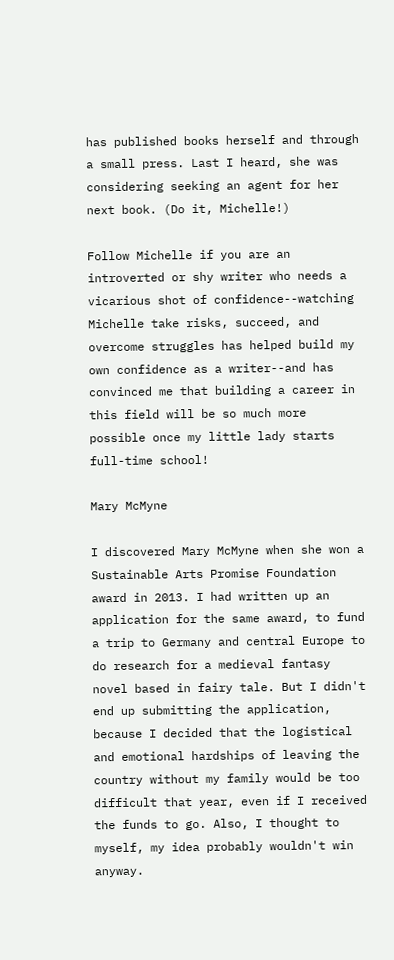has published books herself and through a small press. Last I heard, she was considering seeking an agent for her next book. (Do it, Michelle!)

Follow Michelle if you are an introverted or shy writer who needs a vicarious shot of confidence--watching Michelle take risks, succeed, and overcome struggles has helped build my own confidence as a writer--and has convinced me that building a career in this field will be so much more possible once my little lady starts full-time school!

Mary McMyne

I discovered Mary McMyne when she won a Sustainable Arts Promise Foundation award in 2013. I had written up an application for the same award, to fund a trip to Germany and central Europe to do research for a medieval fantasy novel based in fairy tale. But I didn't end up submitting the application, because I decided that the logistical and emotional hardships of leaving the country without my family would be too difficult that year, even if I received the funds to go. Also, I thought to myself, my idea probably wouldn't win anyway.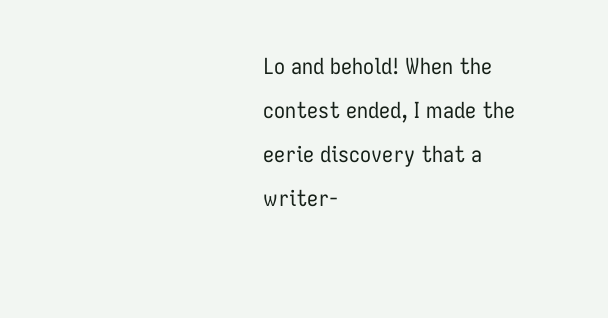Lo and behold! When the contest ended, I made the eerie discovery that a writer-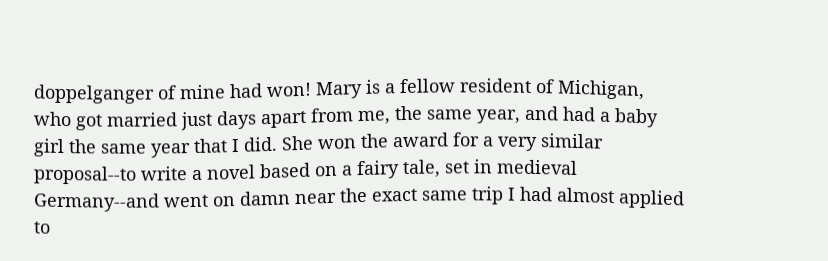doppelganger of mine had won! Mary is a fellow resident of Michigan, who got married just days apart from me, the same year, and had a baby girl the same year that I did. She won the award for a very similar proposal--to write a novel based on a fairy tale, set in medieval Germany--and went on damn near the exact same trip I had almost applied to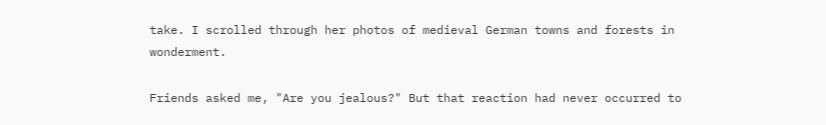take. I scrolled through her photos of medieval German towns and forests in wonderment.

Friends asked me, "Are you jealous?" But that reaction had never occurred to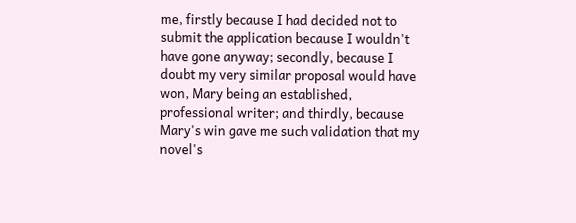me, firstly because I had decided not to submit the application because I wouldn't have gone anyway; secondly, because I doubt my very similar proposal would have won, Mary being an established, professional writer; and thirdly, because Mary's win gave me such validation that my novel's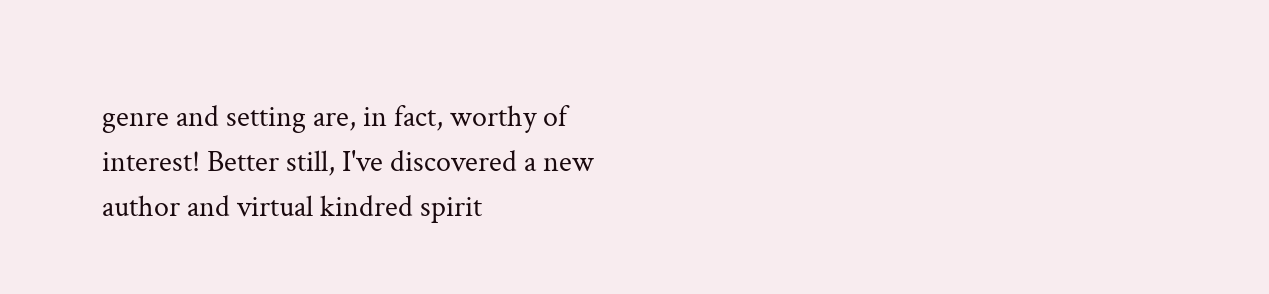genre and setting are, in fact, worthy of interest! Better still, I've discovered a new author and virtual kindred spirit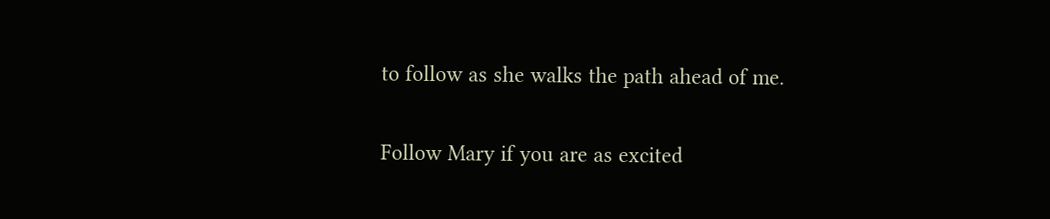to follow as she walks the path ahead of me.

Follow Mary if you are as excited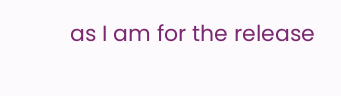as I am for the release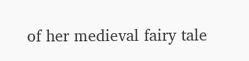of her medieval fairy tale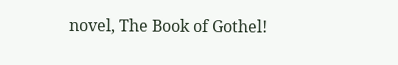novel, The Book of Gothel!